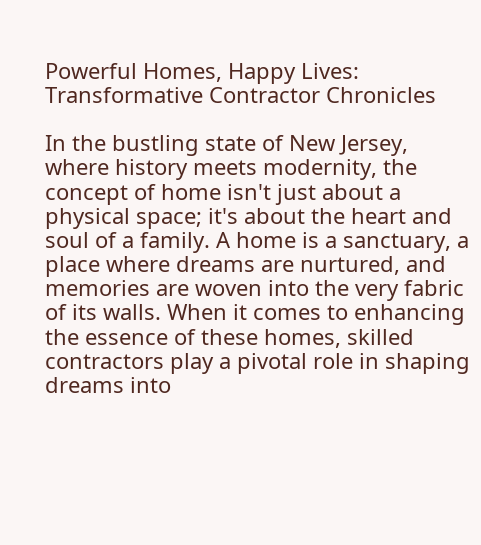Powerful Homes, Happy Lives: Transformative Contractor Chronicles

In the bustling state of New Jersey, where history meets modernity, the concept of home isn't just about a physical space; it's about the heart and soul of a family. A home is a sanctuary, a place where dreams are nurtured, and memories are woven into the very fabric of its walls. When it comes to enhancing the essence of these homes, skilled contractors play a pivotal role in shaping dreams into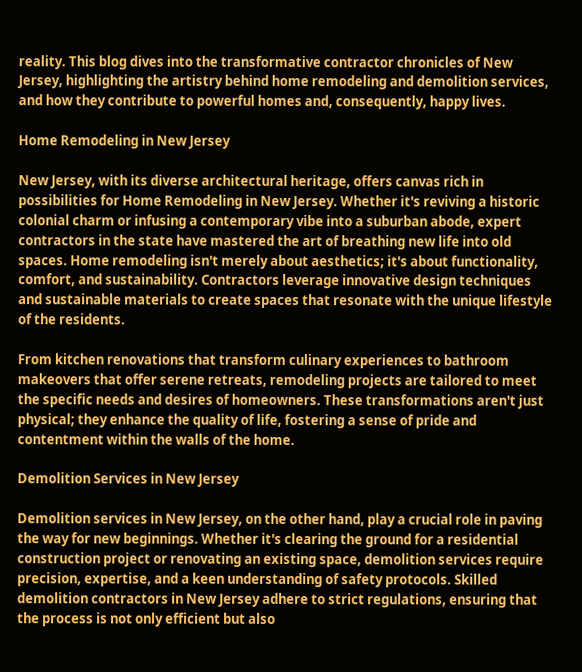reality. This blog dives into the transformative contractor chronicles of New Jersey, highlighting the artistry behind home remodeling and demolition services, and how they contribute to powerful homes and, consequently, happy lives.

Home Remodeling in New Jersey

New Jersey, with its diverse architectural heritage, offers canvas rich in possibilities for Home Remodeling in New Jersey. Whether it's reviving a historic colonial charm or infusing a contemporary vibe into a suburban abode, expert contractors in the state have mastered the art of breathing new life into old spaces. Home remodeling isn't merely about aesthetics; it's about functionality, comfort, and sustainability. Contractors leverage innovative design techniques and sustainable materials to create spaces that resonate with the unique lifestyle of the residents.

From kitchen renovations that transform culinary experiences to bathroom makeovers that offer serene retreats, remodeling projects are tailored to meet the specific needs and desires of homeowners. These transformations aren't just physical; they enhance the quality of life, fostering a sense of pride and contentment within the walls of the home.

Demolition Services in New Jersey

Demolition services in New Jersey, on the other hand, play a crucial role in paving the way for new beginnings. Whether it's clearing the ground for a residential construction project or renovating an existing space, demolition services require precision, expertise, and a keen understanding of safety protocols. Skilled demolition contractors in New Jersey adhere to strict regulations, ensuring that the process is not only efficient but also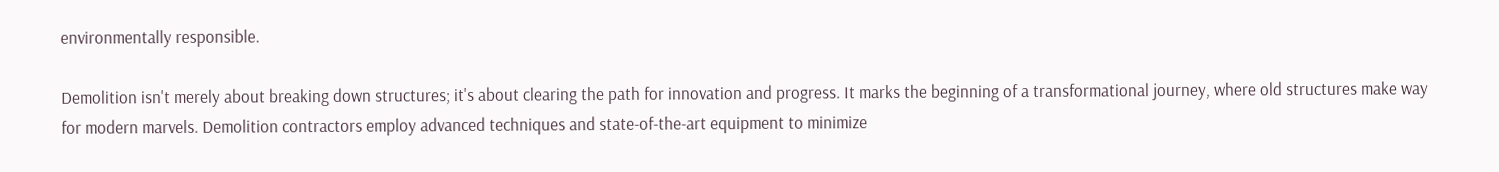environmentally responsible.

Demolition isn't merely about breaking down structures; it's about clearing the path for innovation and progress. It marks the beginning of a transformational journey, where old structures make way for modern marvels. Demolition contractors employ advanced techniques and state-of-the-art equipment to minimize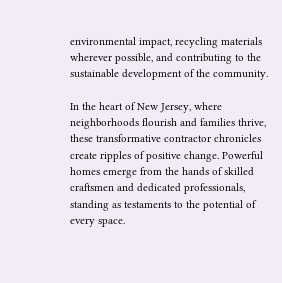environmental impact, recycling materials wherever possible, and contributing to the sustainable development of the community.

In the heart of New Jersey, where neighborhoods flourish and families thrive, these transformative contractor chronicles create ripples of positive change. Powerful homes emerge from the hands of skilled craftsmen and dedicated professionals, standing as testaments to the potential of every space.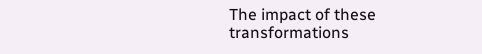The impact of these transformations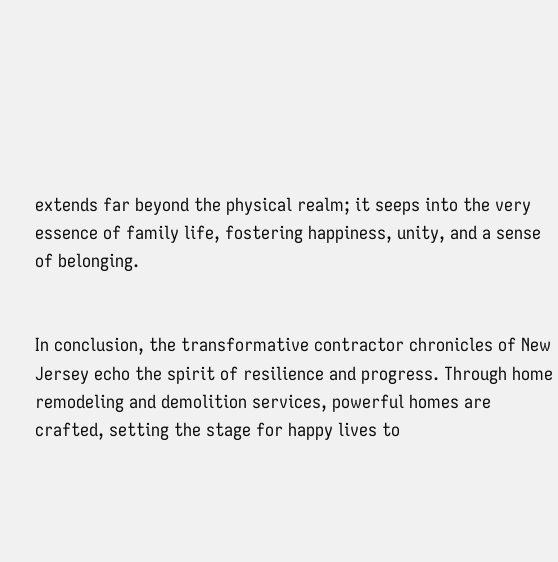extends far beyond the physical realm; it seeps into the very essence of family life, fostering happiness, unity, and a sense of belonging.


In conclusion, the transformative contractor chronicles of New Jersey echo the spirit of resilience and progress. Through home remodeling and demolition services, powerful homes are crafted, setting the stage for happy lives to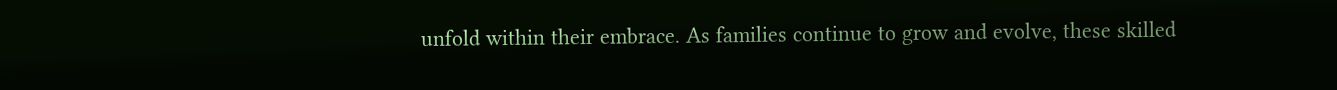unfold within their embrace. As families continue to grow and evolve, these skilled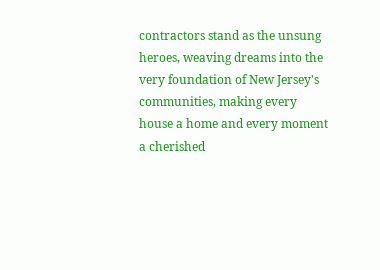contractors stand as the unsung heroes, weaving dreams into the very foundation of New Jersey's communities, making every house a home and every moment a cherished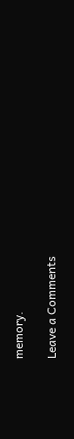memory.

Leave a Comments